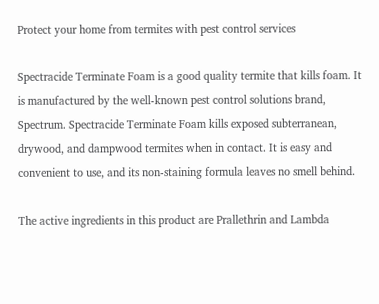Protect your home from termites with pest control services

Spectracide Terminate Foam is a good quality termite that kills foam. It is manufactured by the well-known pest control solutions brand, Spectrum. Spectracide Terminate Foam kills exposed subterranean, drywood, and dampwood termites when in contact. It is easy and convenient to use, and its non-staining formula leaves no smell behind.

The active ingredients in this product are Prallethrin and Lambda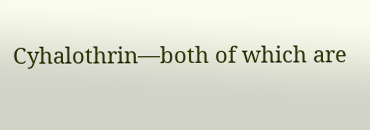Cyhalothrin—both of which are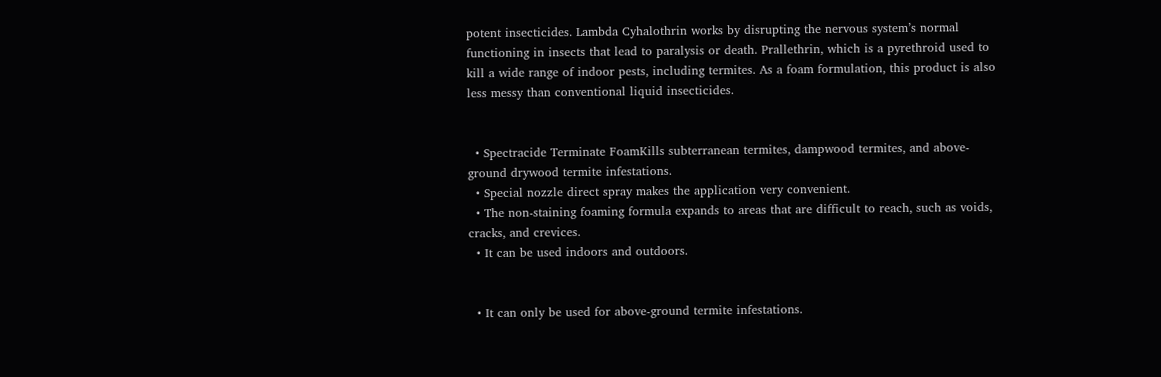potent insecticides. Lambda Cyhalothrin works by disrupting the nervous system’s normal functioning in insects that lead to paralysis or death. Prallethrin, which is a pyrethroid used to kill a wide range of indoor pests, including termites. As a foam formulation, this product is also less messy than conventional liquid insecticides.


  • Spectracide Terminate FoamKills subterranean termites, dampwood termites, and above-ground drywood termite infestations.
  • Special nozzle direct spray makes the application very convenient.
  • The non-staining foaming formula expands to areas that are difficult to reach, such as voids, cracks, and crevices.
  • It can be used indoors and outdoors.


  • It can only be used for above-ground termite infestations.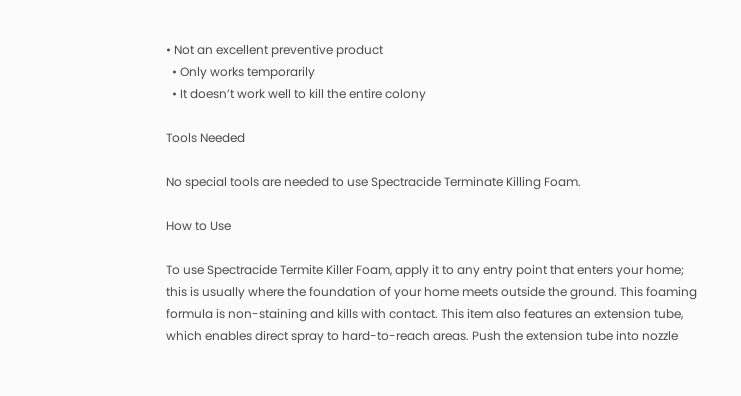• Not an excellent preventive product
  • Only works temporarily
  • It doesn’t work well to kill the entire colony

Tools Needed

No special tools are needed to use Spectracide Terminate Killing Foam.

How to Use

To use Spectracide Termite Killer Foam, apply it to any entry point that enters your home; this is usually where the foundation of your home meets outside the ground. This foaming formula is non-staining and kills with contact. This item also features an extension tube, which enables direct spray to hard-to-reach areas. Push the extension tube into nozzle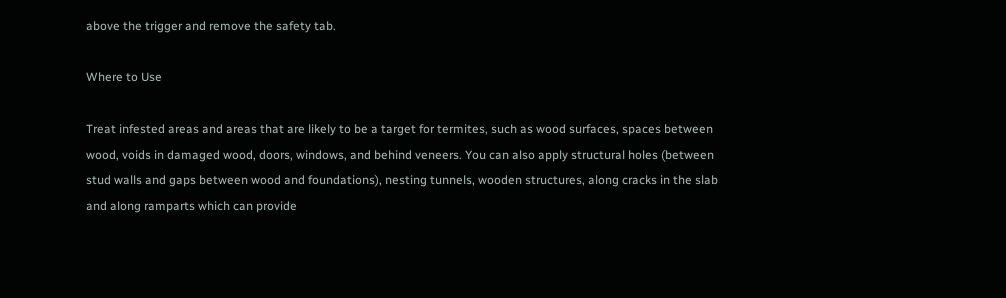above the trigger and remove the safety tab.

Where to Use

Treat infested areas and areas that are likely to be a target for termites, such as wood surfaces, spaces between wood, voids in damaged wood, doors, windows, and behind veneers. You can also apply structural holes (between stud walls and gaps between wood and foundations), nesting tunnels, wooden structures, along cracks in the slab and along ramparts which can provide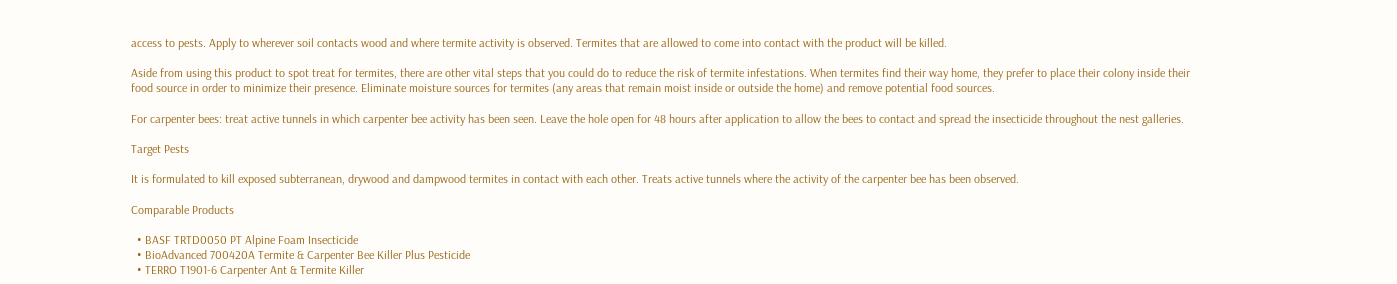access to pests. Apply to wherever soil contacts wood and where termite activity is observed. Termites that are allowed to come into contact with the product will be killed.

Aside from using this product to spot treat for termites, there are other vital steps that you could do to reduce the risk of termite infestations. When termites find their way home, they prefer to place their colony inside their food source in order to minimize their presence. Eliminate moisture sources for termites (any areas that remain moist inside or outside the home) and remove potential food sources.

For carpenter bees: treat active tunnels in which carpenter bee activity has been seen. Leave the hole open for 48 hours after application to allow the bees to contact and spread the insecticide throughout the nest galleries.

Target Pests

It is formulated to kill exposed subterranean, drywood and dampwood termites in contact with each other. Treats active tunnels where the activity of the carpenter bee has been observed.

Comparable Products

  • BASF TRTD0050 PT Alpine Foam Insecticide
  • BioAdvanced 700420A Termite & Carpenter Bee Killer Plus Pesticide
  • TERRO T1901-6 Carpenter Ant & Termite Killer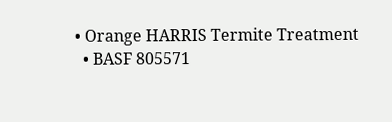• Orange HARRIS Termite Treatment
  • BASF 805571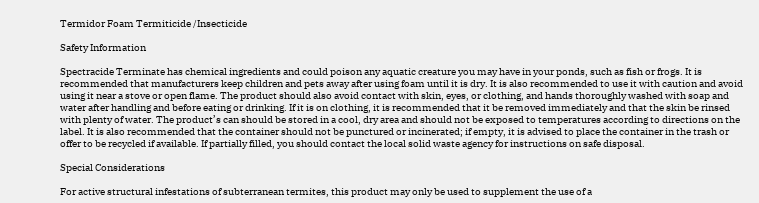Termidor Foam Termiticide /Insecticide

Safety Information

Spectracide Terminate has chemical ingredients and could poison any aquatic creature you may have in your ponds, such as fish or frogs. It is recommended that manufacturers keep children and pets away after using foam until it is dry. It is also recommended to use it with caution and avoid using it near a stove or open flame. The product should also avoid contact with skin, eyes, or clothing, and hands thoroughly washed with soap and water after handling and before eating or drinking. If it is on clothing, it is recommended that it be removed immediately and that the skin be rinsed with plenty of water. The product’s can should be stored in a cool, dry area and should not be exposed to temperatures according to directions on the label. It is also recommended that the container should not be punctured or incinerated; if empty, it is advised to place the container in the trash or offer to be recycled if available. If partially filled, you should contact the local solid waste agency for instructions on safe disposal.

Special Considerations

For active structural infestations of subterranean termites, this product may only be used to supplement the use of a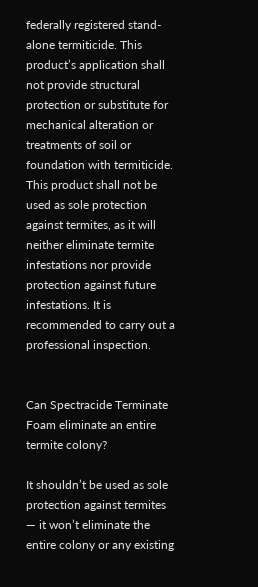federally registered stand-alone termiticide. This product’s application shall not provide structural protection or substitute for mechanical alteration or treatments of soil or foundation with termiticide. This product shall not be used as sole protection against termites, as it will neither eliminate termite infestations nor provide protection against future infestations. It is recommended to carry out a professional inspection.


Can Spectracide Terminate Foam eliminate an entire termite colony?

It shouldn’t be used as sole protection against termites — it won’t eliminate the entire colony or any existing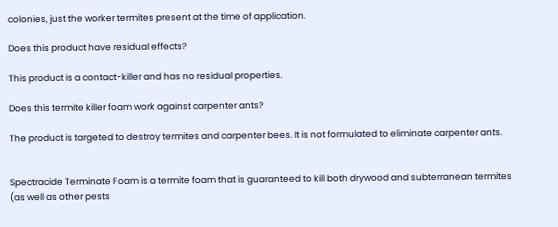colonies, just the worker termites present at the time of application.

Does this product have residual effects?

This product is a contact-killer and has no residual properties.

Does this termite killer foam work against carpenter ants?

The product is targeted to destroy termites and carpenter bees. It is not formulated to eliminate carpenter ants.


Spectracide Terminate Foam is a termite foam that is guaranteed to kill both drywood and subterranean termites (as well as other pests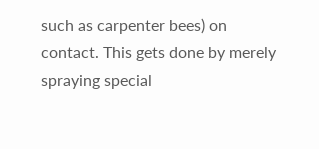such as carpenter bees) on contact. This gets done by merely spraying special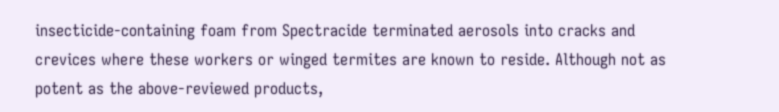insecticide-containing foam from Spectracide terminated aerosols into cracks and crevices where these workers or winged termites are known to reside. Although not as potent as the above-reviewed products,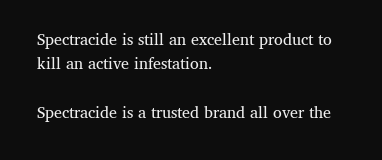Spectracide is still an excellent product to kill an active infestation.

Spectracide is a trusted brand all over the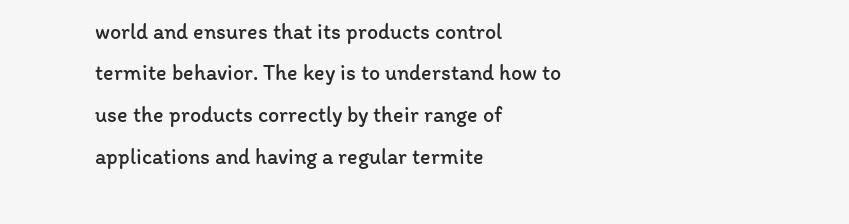world and ensures that its products control termite behavior. The key is to understand how to use the products correctly by their range of applications and having a regular termite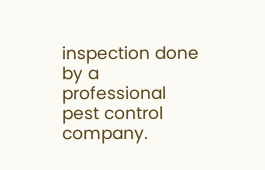inspection done by a professional pest control company.